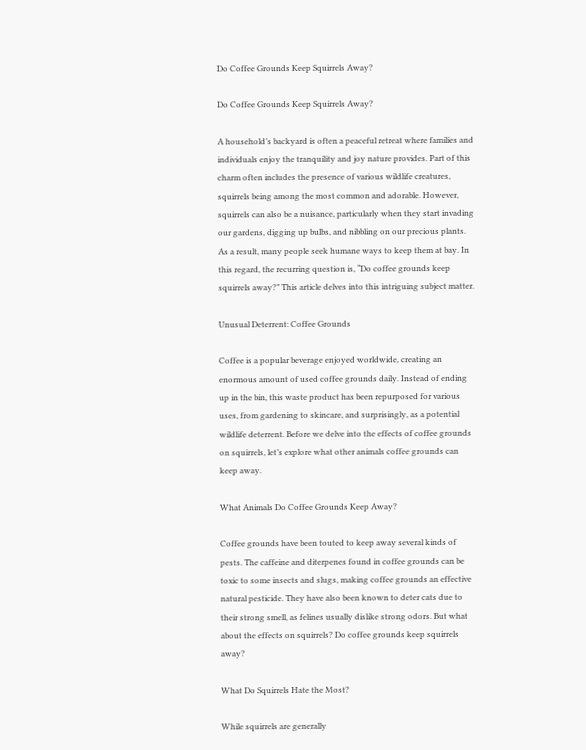Do Coffee Grounds Keep Squirrels Away?

Do Coffee Grounds Keep Squirrels Away?

A household’s backyard is often a peaceful retreat where families and individuals enjoy the tranquility and joy nature provides. Part of this charm often includes the presence of various wildlife creatures, squirrels being among the most common and adorable. However, squirrels can also be a nuisance, particularly when they start invading our gardens, digging up bulbs, and nibbling on our precious plants. As a result, many people seek humane ways to keep them at bay. In this regard, the recurring question is, “Do coffee grounds keep squirrels away?” This article delves into this intriguing subject matter.

Unusual Deterrent: Coffee Grounds

Coffee is a popular beverage enjoyed worldwide, creating an enormous amount of used coffee grounds daily. Instead of ending up in the bin, this waste product has been repurposed for various uses, from gardening to skincare, and surprisingly, as a potential wildlife deterrent. Before we delve into the effects of coffee grounds on squirrels, let’s explore what other animals coffee grounds can keep away.

What Animals Do Coffee Grounds Keep Away?

Coffee grounds have been touted to keep away several kinds of pests. The caffeine and diterpenes found in coffee grounds can be toxic to some insects and slugs, making coffee grounds an effective natural pesticide. They have also been known to deter cats due to their strong smell, as felines usually dislike strong odors. But what about the effects on squirrels? Do coffee grounds keep squirrels away?

What Do Squirrels Hate the Most?

While squirrels are generally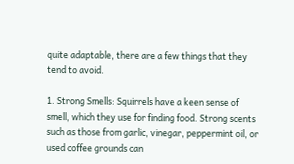quite adaptable, there are a few things that they tend to avoid.

1. Strong Smells: Squirrels have a keen sense of smell, which they use for finding food. Strong scents such as those from garlic, vinegar, peppermint oil, or used coffee grounds can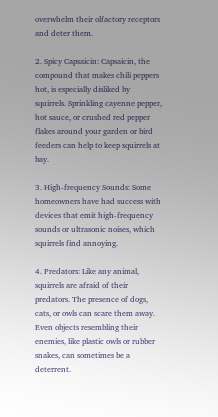overwhelm their olfactory receptors and deter them.

2. Spicy Capsaicin: Capsaicin, the compound that makes chili peppers hot, is especially disliked by squirrels. Sprinkling cayenne pepper, hot sauce, or crushed red pepper flakes around your garden or bird feeders can help to keep squirrels at bay.

3. High-frequency Sounds: Some homeowners have had success with devices that emit high-frequency sounds or ultrasonic noises, which squirrels find annoying.

4. Predators: Like any animal, squirrels are afraid of their predators. The presence of dogs, cats, or owls can scare them away. Even objects resembling their enemies, like plastic owls or rubber snakes, can sometimes be a deterrent.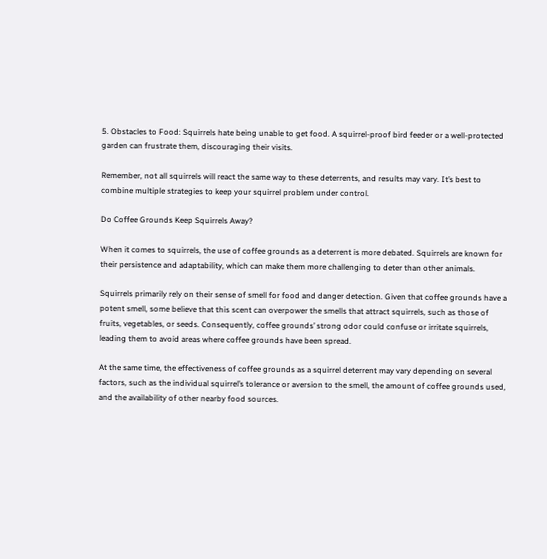5. Obstacles to Food: Squirrels hate being unable to get food. A squirrel-proof bird feeder or a well-protected garden can frustrate them, discouraging their visits.

Remember, not all squirrels will react the same way to these deterrents, and results may vary. It’s best to combine multiple strategies to keep your squirrel problem under control.

Do Coffee Grounds Keep Squirrels Away?

When it comes to squirrels, the use of coffee grounds as a deterrent is more debated. Squirrels are known for their persistence and adaptability, which can make them more challenging to deter than other animals.

Squirrels primarily rely on their sense of smell for food and danger detection. Given that coffee grounds have a potent smell, some believe that this scent can overpower the smells that attract squirrels, such as those of fruits, vegetables, or seeds. Consequently, coffee grounds’ strong odor could confuse or irritate squirrels, leading them to avoid areas where coffee grounds have been spread.

At the same time, the effectiveness of coffee grounds as a squirrel deterrent may vary depending on several factors, such as the individual squirrel’s tolerance or aversion to the smell, the amount of coffee grounds used, and the availability of other nearby food sources.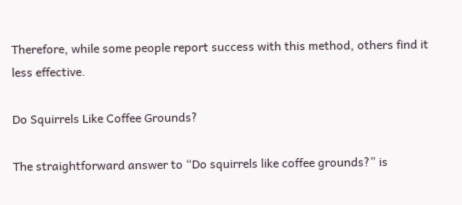Therefore, while some people report success with this method, others find it less effective.

Do Squirrels Like Coffee Grounds?

The straightforward answer to “Do squirrels like coffee grounds?” is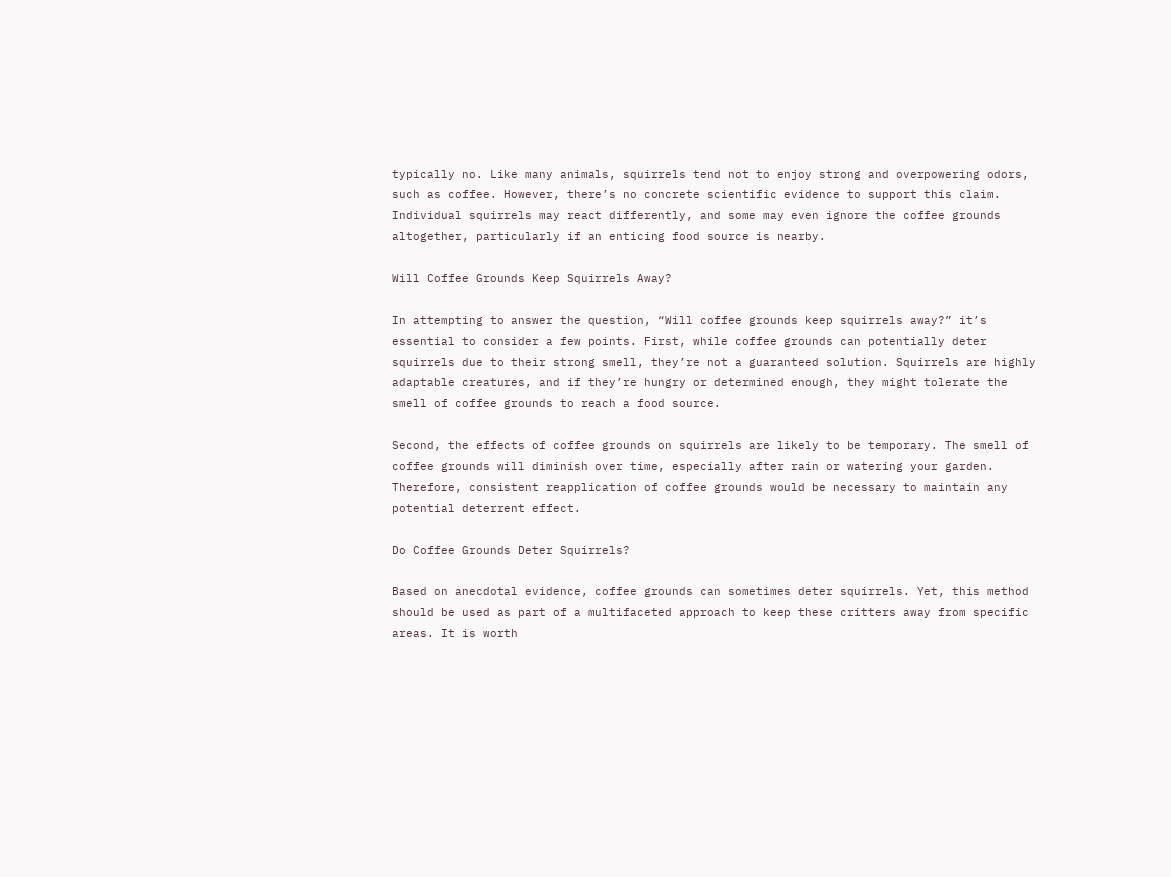typically no. Like many animals, squirrels tend not to enjoy strong and overpowering odors, such as coffee. However, there’s no concrete scientific evidence to support this claim. Individual squirrels may react differently, and some may even ignore the coffee grounds altogether, particularly if an enticing food source is nearby.

Will Coffee Grounds Keep Squirrels Away?

In attempting to answer the question, “Will coffee grounds keep squirrels away?” it’s essential to consider a few points. First, while coffee grounds can potentially deter squirrels due to their strong smell, they’re not a guaranteed solution. Squirrels are highly adaptable creatures, and if they’re hungry or determined enough, they might tolerate the smell of coffee grounds to reach a food source.

Second, the effects of coffee grounds on squirrels are likely to be temporary. The smell of coffee grounds will diminish over time, especially after rain or watering your garden. Therefore, consistent reapplication of coffee grounds would be necessary to maintain any potential deterrent effect.

Do Coffee Grounds Deter Squirrels?

Based on anecdotal evidence, coffee grounds can sometimes deter squirrels. Yet, this method should be used as part of a multifaceted approach to keep these critters away from specific areas. It is worth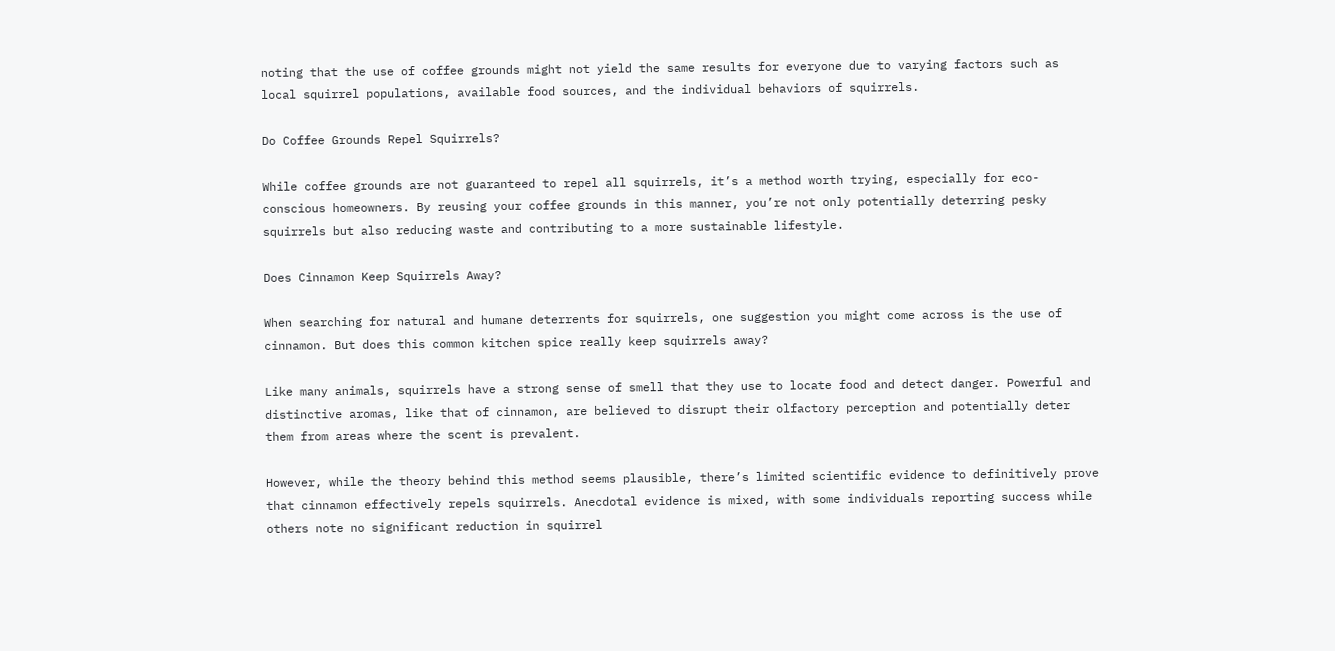noting that the use of coffee grounds might not yield the same results for everyone due to varying factors such as local squirrel populations, available food sources, and the individual behaviors of squirrels.

Do Coffee Grounds Repel Squirrels?

While coffee grounds are not guaranteed to repel all squirrels, it’s a method worth trying, especially for eco-conscious homeowners. By reusing your coffee grounds in this manner, you’re not only potentially deterring pesky squirrels but also reducing waste and contributing to a more sustainable lifestyle.

Does Cinnamon Keep Squirrels Away?

When searching for natural and humane deterrents for squirrels, one suggestion you might come across is the use of cinnamon. But does this common kitchen spice really keep squirrels away?

Like many animals, squirrels have a strong sense of smell that they use to locate food and detect danger. Powerful and distinctive aromas, like that of cinnamon, are believed to disrupt their olfactory perception and potentially deter them from areas where the scent is prevalent.

However, while the theory behind this method seems plausible, there’s limited scientific evidence to definitively prove that cinnamon effectively repels squirrels. Anecdotal evidence is mixed, with some individuals reporting success while others note no significant reduction in squirrel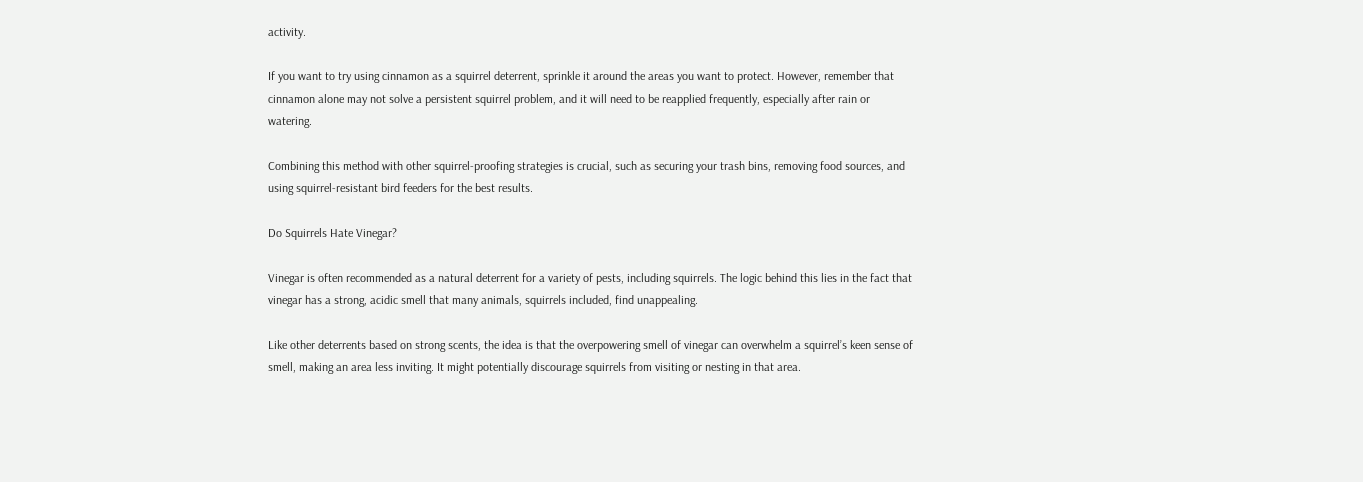activity.

If you want to try using cinnamon as a squirrel deterrent, sprinkle it around the areas you want to protect. However, remember that cinnamon alone may not solve a persistent squirrel problem, and it will need to be reapplied frequently, especially after rain or watering.

Combining this method with other squirrel-proofing strategies is crucial, such as securing your trash bins, removing food sources, and using squirrel-resistant bird feeders for the best results.

Do Squirrels Hate Vinegar?

Vinegar is often recommended as a natural deterrent for a variety of pests, including squirrels. The logic behind this lies in the fact that vinegar has a strong, acidic smell that many animals, squirrels included, find unappealing.

Like other deterrents based on strong scents, the idea is that the overpowering smell of vinegar can overwhelm a squirrel’s keen sense of smell, making an area less inviting. It might potentially discourage squirrels from visiting or nesting in that area.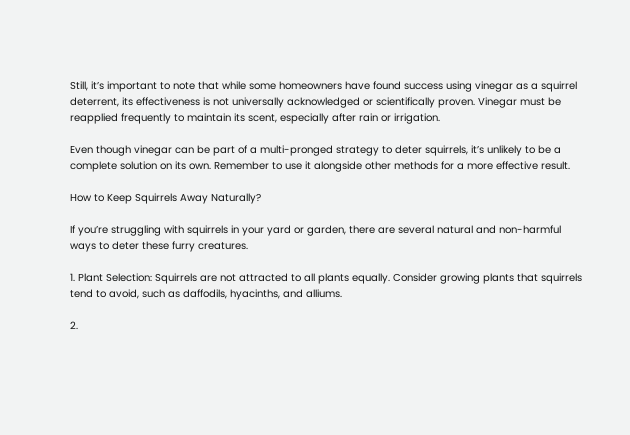Still, it’s important to note that while some homeowners have found success using vinegar as a squirrel deterrent, its effectiveness is not universally acknowledged or scientifically proven. Vinegar must be reapplied frequently to maintain its scent, especially after rain or irrigation.

Even though vinegar can be part of a multi-pronged strategy to deter squirrels, it’s unlikely to be a complete solution on its own. Remember to use it alongside other methods for a more effective result.

How to Keep Squirrels Away Naturally?

If you’re struggling with squirrels in your yard or garden, there are several natural and non-harmful ways to deter these furry creatures.

1. Plant Selection: Squirrels are not attracted to all plants equally. Consider growing plants that squirrels tend to avoid, such as daffodils, hyacinths, and alliums.

2.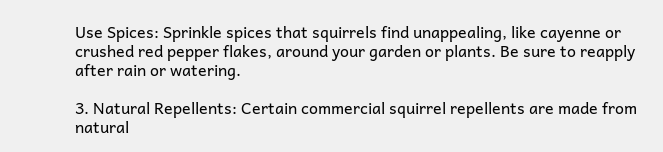Use Spices: Sprinkle spices that squirrels find unappealing, like cayenne or crushed red pepper flakes, around your garden or plants. Be sure to reapply after rain or watering.

3. Natural Repellents: Certain commercial squirrel repellents are made from natural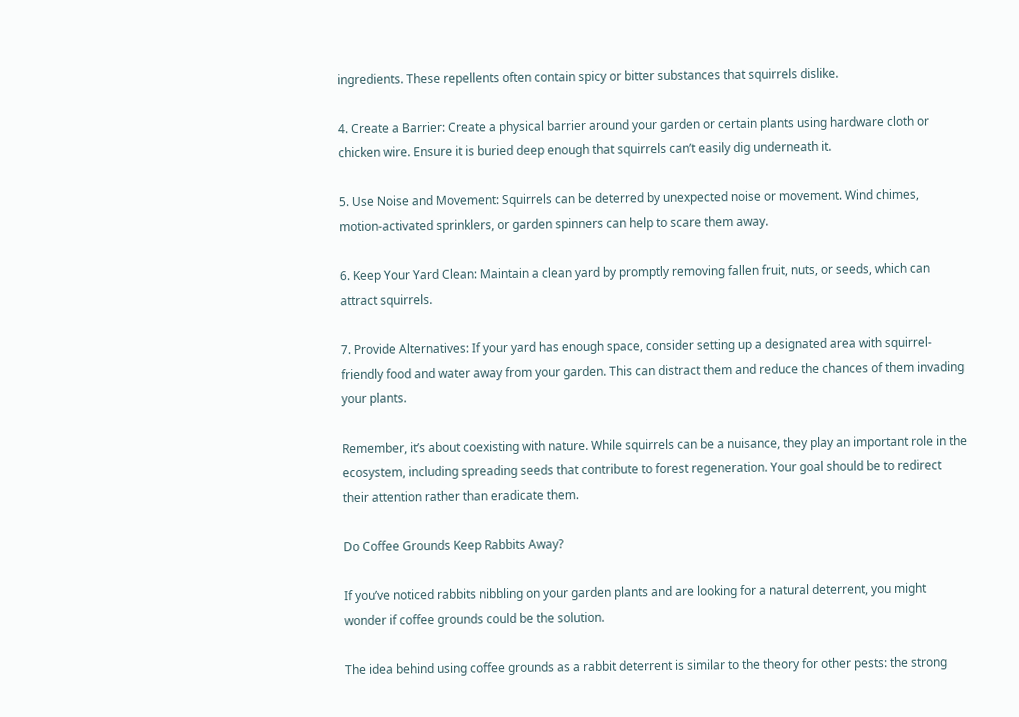ingredients. These repellents often contain spicy or bitter substances that squirrels dislike.

4. Create a Barrier: Create a physical barrier around your garden or certain plants using hardware cloth or chicken wire. Ensure it is buried deep enough that squirrels can’t easily dig underneath it.

5. Use Noise and Movement: Squirrels can be deterred by unexpected noise or movement. Wind chimes, motion-activated sprinklers, or garden spinners can help to scare them away.

6. Keep Your Yard Clean: Maintain a clean yard by promptly removing fallen fruit, nuts, or seeds, which can attract squirrels.

7. Provide Alternatives: If your yard has enough space, consider setting up a designated area with squirrel-friendly food and water away from your garden. This can distract them and reduce the chances of them invading your plants.

Remember, it’s about coexisting with nature. While squirrels can be a nuisance, they play an important role in the ecosystem, including spreading seeds that contribute to forest regeneration. Your goal should be to redirect their attention rather than eradicate them.

Do Coffee Grounds Keep Rabbits Away?

If you’ve noticed rabbits nibbling on your garden plants and are looking for a natural deterrent, you might wonder if coffee grounds could be the solution.

The idea behind using coffee grounds as a rabbit deterrent is similar to the theory for other pests: the strong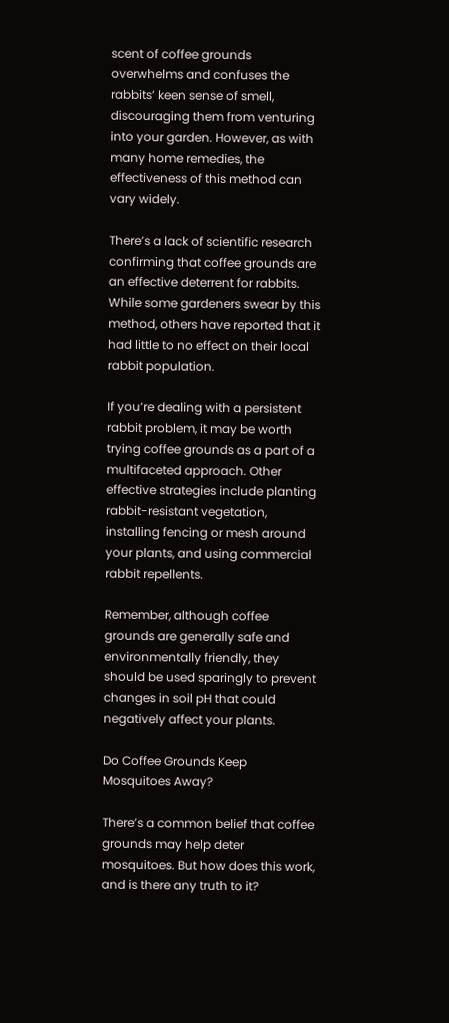scent of coffee grounds overwhelms and confuses the rabbits’ keen sense of smell, discouraging them from venturing into your garden. However, as with many home remedies, the effectiveness of this method can vary widely.

There’s a lack of scientific research confirming that coffee grounds are an effective deterrent for rabbits. While some gardeners swear by this method, others have reported that it had little to no effect on their local rabbit population.

If you’re dealing with a persistent rabbit problem, it may be worth trying coffee grounds as a part of a multifaceted approach. Other effective strategies include planting rabbit-resistant vegetation, installing fencing or mesh around your plants, and using commercial rabbit repellents.

Remember, although coffee grounds are generally safe and environmentally friendly, they should be used sparingly to prevent changes in soil pH that could negatively affect your plants.

Do Coffee Grounds Keep Mosquitoes Away?

There’s a common belief that coffee grounds may help deter mosquitoes. But how does this work, and is there any truth to it?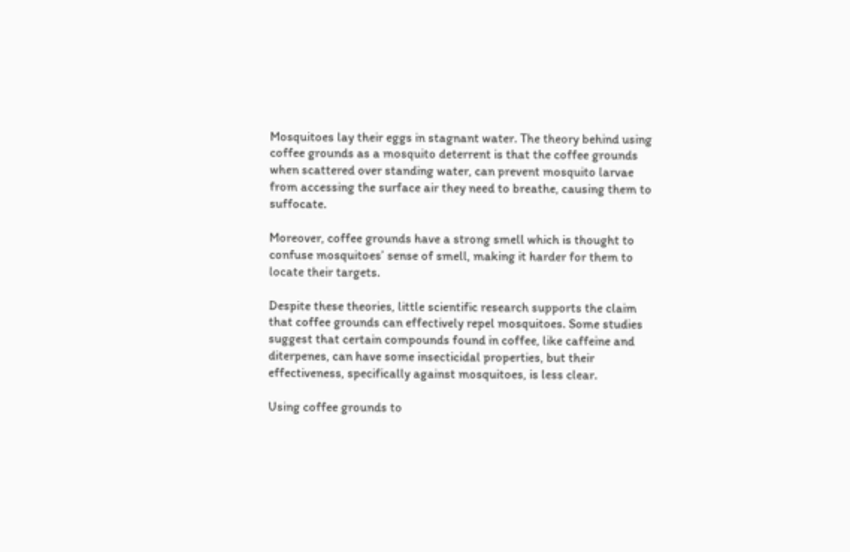Mosquitoes lay their eggs in stagnant water. The theory behind using coffee grounds as a mosquito deterrent is that the coffee grounds when scattered over standing water, can prevent mosquito larvae from accessing the surface air they need to breathe, causing them to suffocate.

Moreover, coffee grounds have a strong smell which is thought to confuse mosquitoes’ sense of smell, making it harder for them to locate their targets.

Despite these theories, little scientific research supports the claim that coffee grounds can effectively repel mosquitoes. Some studies suggest that certain compounds found in coffee, like caffeine and diterpenes, can have some insecticidal properties, but their effectiveness, specifically against mosquitoes, is less clear.

Using coffee grounds to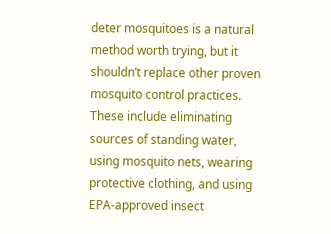deter mosquitoes is a natural method worth trying, but it shouldn’t replace other proven mosquito control practices. These include eliminating sources of standing water, using mosquito nets, wearing protective clothing, and using EPA-approved insect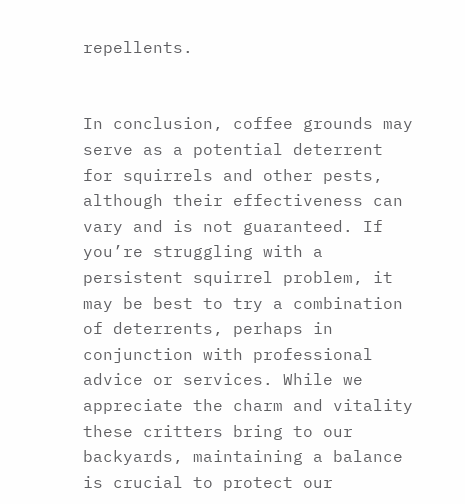repellents.


In conclusion, coffee grounds may serve as a potential deterrent for squirrels and other pests, although their effectiveness can vary and is not guaranteed. If you’re struggling with a persistent squirrel problem, it may be best to try a combination of deterrents, perhaps in conjunction with professional advice or services. While we appreciate the charm and vitality these critters bring to our backyards, maintaining a balance is crucial to protect our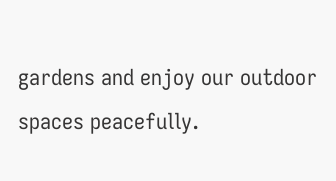gardens and enjoy our outdoor spaces peacefully.